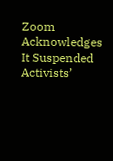Zoom Acknowledges It Suspended Activists’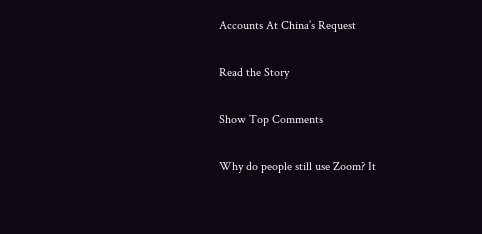Accounts At China’s Request

Read the Story

Show Top Comments

Why do people still use Zoom? It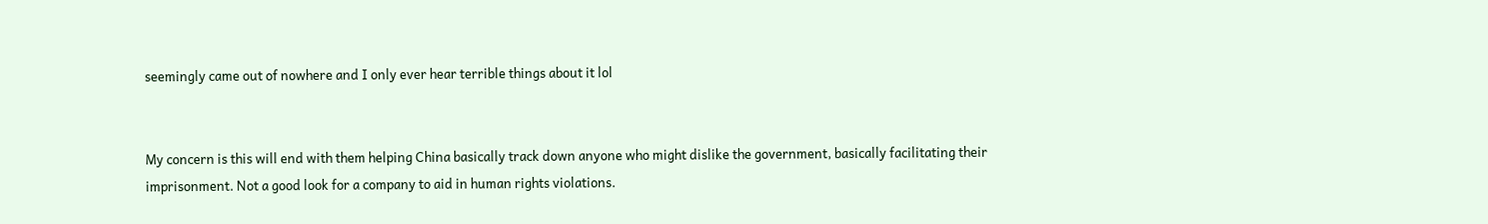seemingly came out of nowhere and I only ever hear terrible things about it lol


My concern is this will end with them helping China basically track down anyone who might dislike the government, basically facilitating their imprisonment. Not a good look for a company to aid in human rights violations.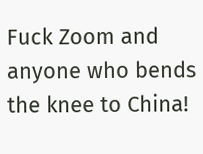Fuck Zoom and anyone who bends the knee to China!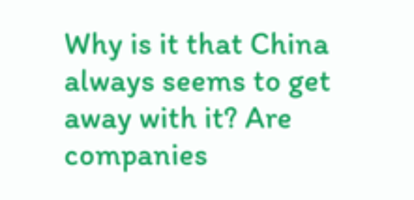Why is it that China always seems to get away with it? Are companies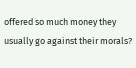offered so much money they usually go against their morals?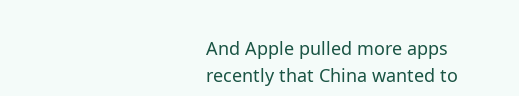And Apple pulled more apps recently that China wanted to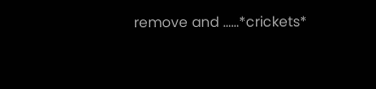remove and ……*crickets*